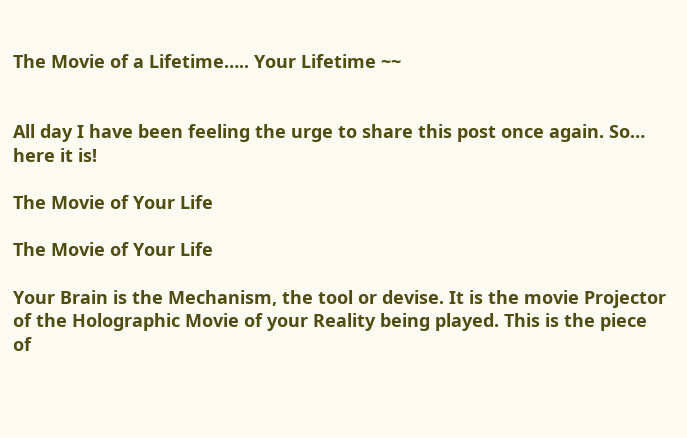The Movie of a Lifetime….. Your Lifetime ~~


All day I have been feeling the urge to share this post once again. So… here it is!

The Movie of Your Life

The Movie of Your Life

Your Brain is the Mechanism, the tool or devise. It is the movie Projector of the Holographic Movie of your Reality being played. This is the piece of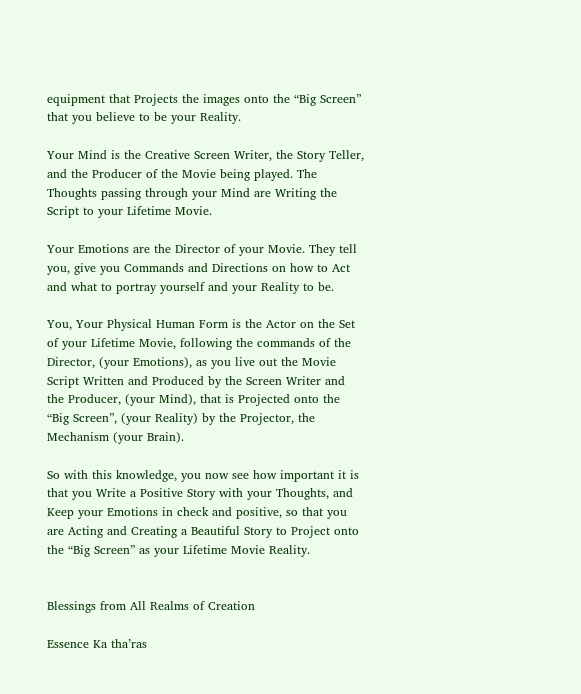equipment that Projects the images onto the “Big Screen” that you believe to be your Reality.

Your Mind is the Creative Screen Writer, the Story Teller, and the Producer of the Movie being played. The Thoughts passing through your Mind are Writing the Script to your Lifetime Movie.

Your Emotions are the Director of your Movie. They tell you, give you Commands and Directions on how to Act and what to portray yourself and your Reality to be.

You, Your Physical Human Form is the Actor on the Set of your Lifetime Movie, following the commands of the Director, (your Emotions), as you live out the Movie Script Written and Produced by the Screen Writer and the Producer, (your Mind), that is Projected onto the “Big Screen”, (your Reality) by the Projector, the Mechanism (your Brain).

So with this knowledge, you now see how important it is that you Write a Positive Story with your Thoughts, and Keep your Emotions in check and positive, so that you are Acting and Creating a Beautiful Story to Project onto the “Big Screen” as your Lifetime Movie Reality.


Blessings from All Realms of Creation

Essence Ka tha’ras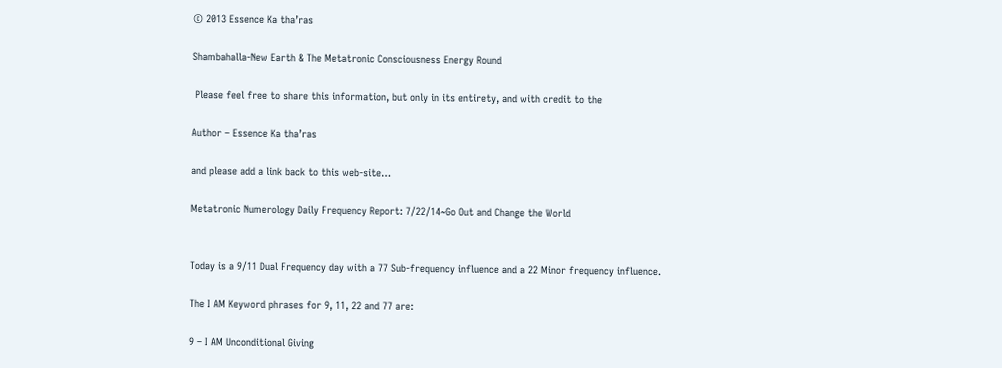© 2013 Essence Ka tha’ras

Shambahalla-New Earth & The Metatronic Consciousness Energy Round

 Please feel free to share this information, but only in its entirety, and with credit to the

Author – Essence Ka tha’ras

and please add a link back to this web-site…

Metatronic Numerology Daily Frequency Report: 7/22/14~Go Out and Change the World


Today is a 9/11 Dual Frequency day with a 77 Sub-frequency influence and a 22 Minor frequency influence.

The I AM Keyword phrases for 9, 11, 22 and 77 are:

9 – I AM Unconditional Giving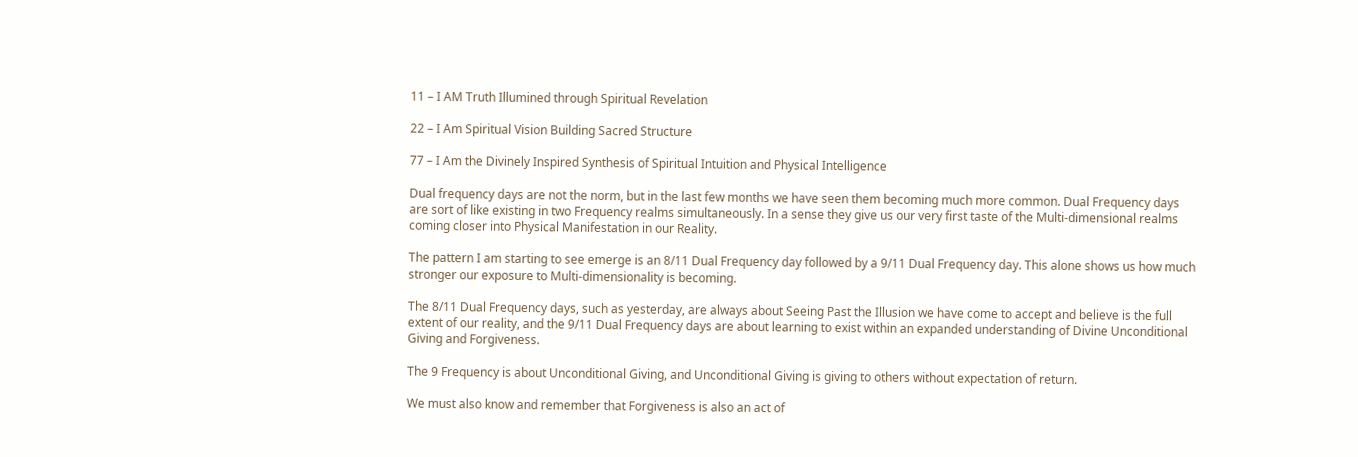11 – I AM Truth Illumined through Spiritual Revelation

22 – I Am Spiritual Vision Building Sacred Structure

77 – I Am the Divinely Inspired Synthesis of Spiritual Intuition and Physical Intelligence

Dual frequency days are not the norm, but in the last few months we have seen them becoming much more common. Dual Frequency days are sort of like existing in two Frequency realms simultaneously. In a sense they give us our very first taste of the Multi-dimensional realms coming closer into Physical Manifestation in our Reality.

The pattern I am starting to see emerge is an 8/11 Dual Frequency day followed by a 9/11 Dual Frequency day. This alone shows us how much stronger our exposure to Multi-dimensionality is becoming.

The 8/11 Dual Frequency days, such as yesterday, are always about Seeing Past the Illusion we have come to accept and believe is the full extent of our reality, and the 9/11 Dual Frequency days are about learning to exist within an expanded understanding of Divine Unconditional Giving and Forgiveness.

The 9 Frequency is about Unconditional Giving, and Unconditional Giving is giving to others without expectation of return.

We must also know and remember that Forgiveness is also an act of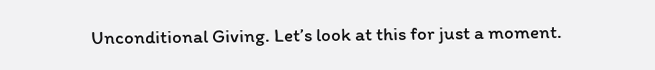Unconditional Giving. Let’s look at this for just a moment.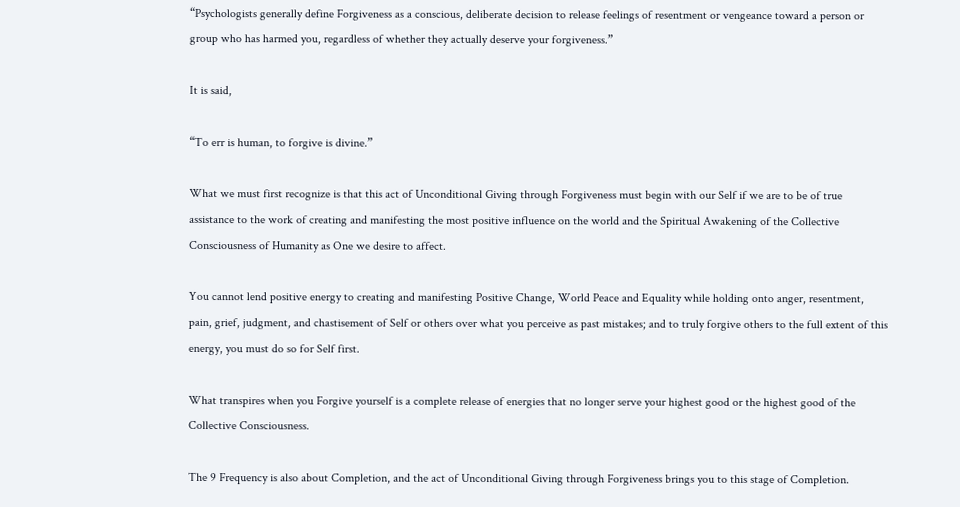“Psychologists generally define Forgiveness as a conscious, deliberate decision to release feelings of resentment or vengeance toward a person or group who has harmed you, regardless of whether they actually deserve your forgiveness.”

It is said,

“To err is human, to forgive is divine.”

What we must first recognize is that this act of Unconditional Giving through Forgiveness must begin with our Self if we are to be of true assistance to the work of creating and manifesting the most positive influence on the world and the Spiritual Awakening of the Collective Consciousness of Humanity as One we desire to affect.

You cannot lend positive energy to creating and manifesting Positive Change, World Peace and Equality while holding onto anger, resentment, pain, grief, judgment, and chastisement of Self or others over what you perceive as past mistakes; and to truly forgive others to the full extent of this energy, you must do so for Self first.

What transpires when you Forgive yourself is a complete release of energies that no longer serve your highest good or the highest good of the Collective Consciousness.

The 9 Frequency is also about Completion, and the act of Unconditional Giving through Forgiveness brings you to this stage of Completion.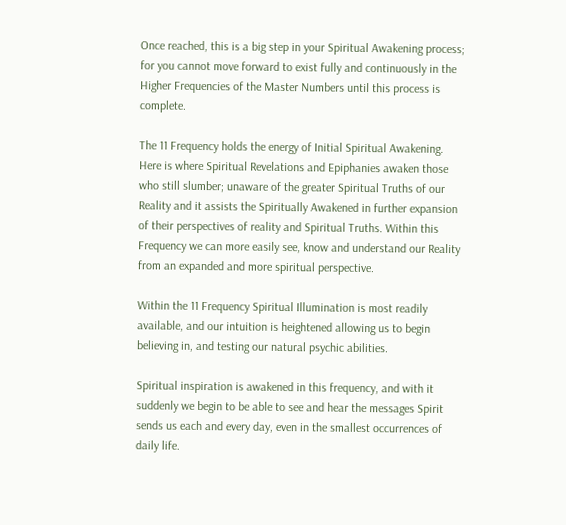Once reached, this is a big step in your Spiritual Awakening process; for you cannot move forward to exist fully and continuously in the Higher Frequencies of the Master Numbers until this process is complete.

The 11 Frequency holds the energy of Initial Spiritual Awakening. Here is where Spiritual Revelations and Epiphanies awaken those who still slumber; unaware of the greater Spiritual Truths of our Reality and it assists the Spiritually Awakened in further expansion of their perspectives of reality and Spiritual Truths. Within this Frequency we can more easily see, know and understand our Reality from an expanded and more spiritual perspective.

Within the 11 Frequency Spiritual Illumination is most readily available, and our intuition is heightened allowing us to begin believing in, and testing our natural psychic abilities.

Spiritual inspiration is awakened in this frequency, and with it suddenly we begin to be able to see and hear the messages Spirit sends us each and every day, even in the smallest occurrences of daily life.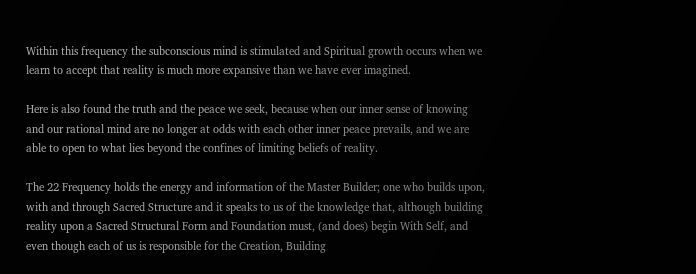Within this frequency the subconscious mind is stimulated and Spiritual growth occurs when we learn to accept that reality is much more expansive than we have ever imagined.

Here is also found the truth and the peace we seek, because when our inner sense of knowing and our rational mind are no longer at odds with each other inner peace prevails, and we are able to open to what lies beyond the confines of limiting beliefs of reality.

The 22 Frequency holds the energy and information of the Master Builder; one who builds upon, with and through Sacred Structure and it speaks to us of the knowledge that, although building reality upon a Sacred Structural Form and Foundation must, (and does) begin With Self, and even though each of us is responsible for the Creation, Building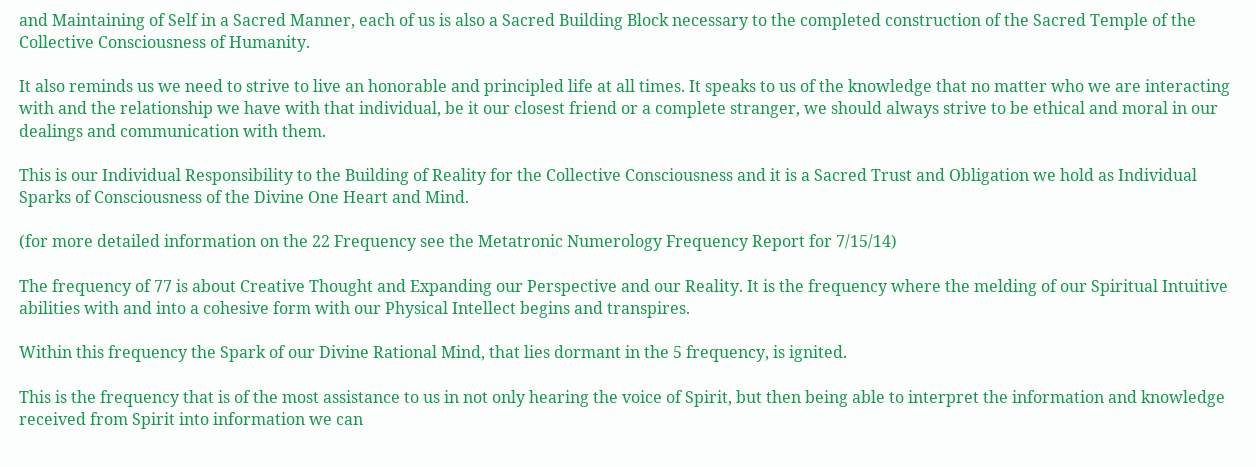and Maintaining of Self in a Sacred Manner, each of us is also a Sacred Building Block necessary to the completed construction of the Sacred Temple of the Collective Consciousness of Humanity.

It also reminds us we need to strive to live an honorable and principled life at all times. It speaks to us of the knowledge that no matter who we are interacting with and the relationship we have with that individual, be it our closest friend or a complete stranger, we should always strive to be ethical and moral in our dealings and communication with them.

This is our Individual Responsibility to the Building of Reality for the Collective Consciousness and it is a Sacred Trust and Obligation we hold as Individual Sparks of Consciousness of the Divine One Heart and Mind.

(for more detailed information on the 22 Frequency see the Metatronic Numerology Frequency Report for 7/15/14)

The frequency of 77 is about Creative Thought and Expanding our Perspective and our Reality. It is the frequency where the melding of our Spiritual Intuitive abilities with and into a cohesive form with our Physical Intellect begins and transpires.

Within this frequency the Spark of our Divine Rational Mind, that lies dormant in the 5 frequency, is ignited.

This is the frequency that is of the most assistance to us in not only hearing the voice of Spirit, but then being able to interpret the information and knowledge received from Spirit into information we can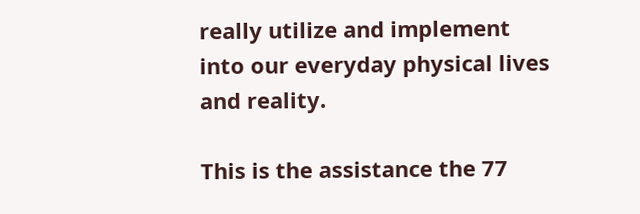really utilize and implement into our everyday physical lives and reality.

This is the assistance the 77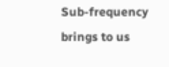Sub-frequency brings to us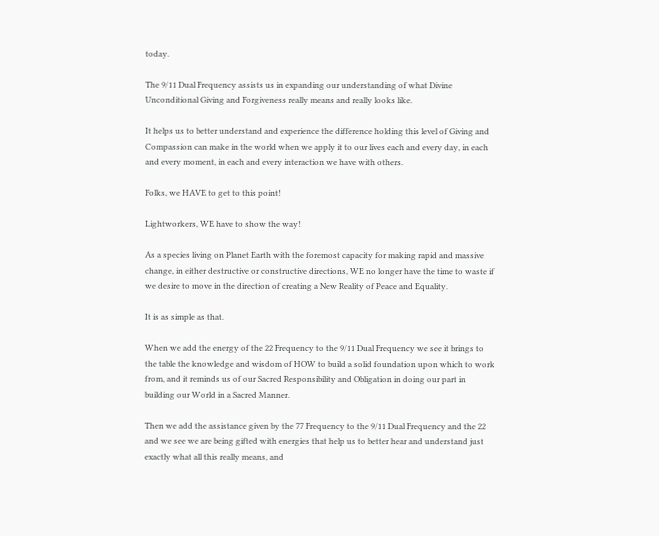today.

The 9/11 Dual Frequency assists us in expanding our understanding of what Divine Unconditional Giving and Forgiveness really means and really looks like.

It helps us to better understand and experience the difference holding this level of Giving and Compassion can make in the world when we apply it to our lives each and every day, in each and every moment, in each and every interaction we have with others.

Folks, we HAVE to get to this point!

Lightworkers, WE have to show the way!

As a species living on Planet Earth with the foremost capacity for making rapid and massive change, in either destructive or constructive directions, WE no longer have the time to waste if we desire to move in the direction of creating a New Reality of Peace and Equality.

It is as simple as that.

When we add the energy of the 22 Frequency to the 9/11 Dual Frequency we see it brings to the table the knowledge and wisdom of HOW to build a solid foundation upon which to work from, and it reminds us of our Sacred Responsibility and Obligation in doing our part in building our World in a Sacred Manner.

Then we add the assistance given by the 77 Frequency to the 9/11 Dual Frequency and the 22 and we see we are being gifted with energies that help us to better hear and understand just exactly what all this really means, and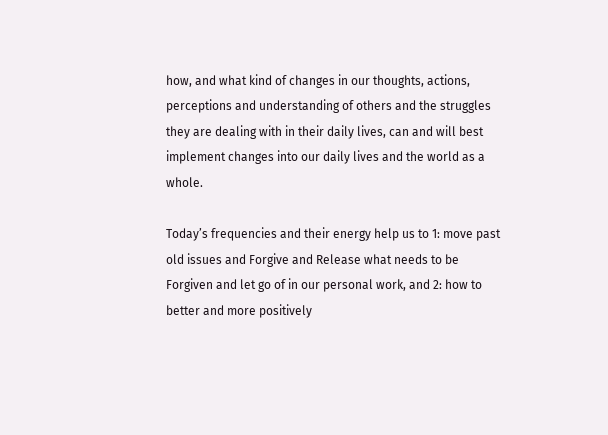how, and what kind of changes in our thoughts, actions, perceptions and understanding of others and the struggles they are dealing with in their daily lives, can and will best implement changes into our daily lives and the world as a whole.

Today’s frequencies and their energy help us to 1: move past old issues and Forgive and Release what needs to be Forgiven and let go of in our personal work, and 2: how to better and more positively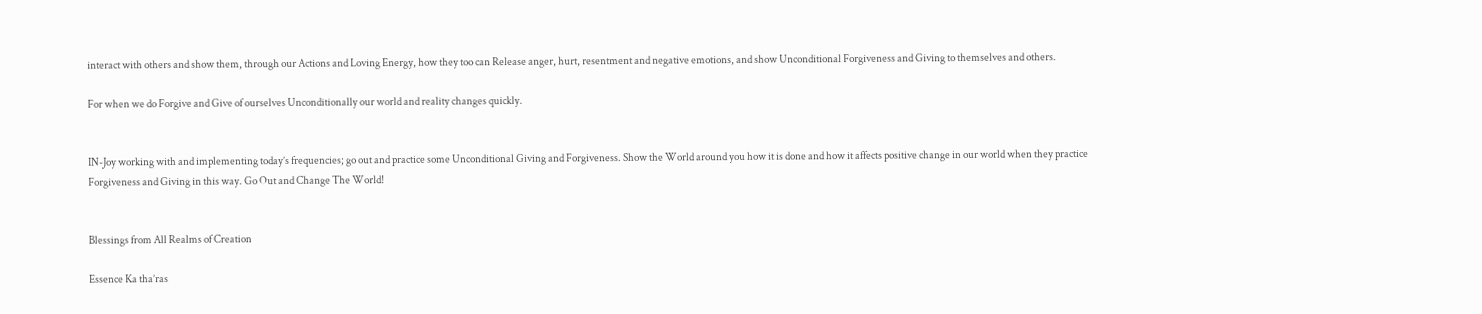interact with others and show them, through our Actions and Loving Energy, how they too can Release anger, hurt, resentment and negative emotions, and show Unconditional Forgiveness and Giving to themselves and others.

For when we do Forgive and Give of ourselves Unconditionally our world and reality changes quickly.


IN-Joy working with and implementing today’s frequencies; go out and practice some Unconditional Giving and Forgiveness. Show the World around you how it is done and how it affects positive change in our world when they practice Forgiveness and Giving in this way. Go Out and Change The World!


Blessings from All Realms of Creation

Essence Ka tha’ras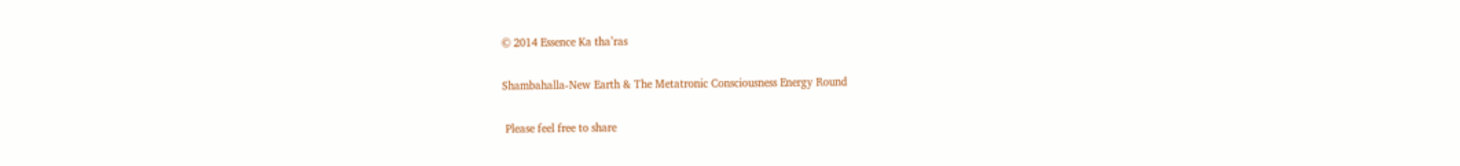© 2014 Essence Ka tha’ras

Shambahalla-New Earth & The Metatronic Consciousness Energy Round

 Please feel free to share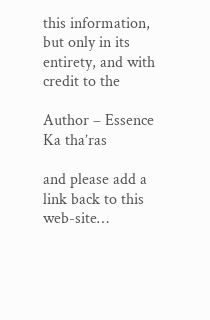this information, but only in its entirety, and with credit to the

Author – Essence Ka tha’ras

and please add a link back to this web-site…